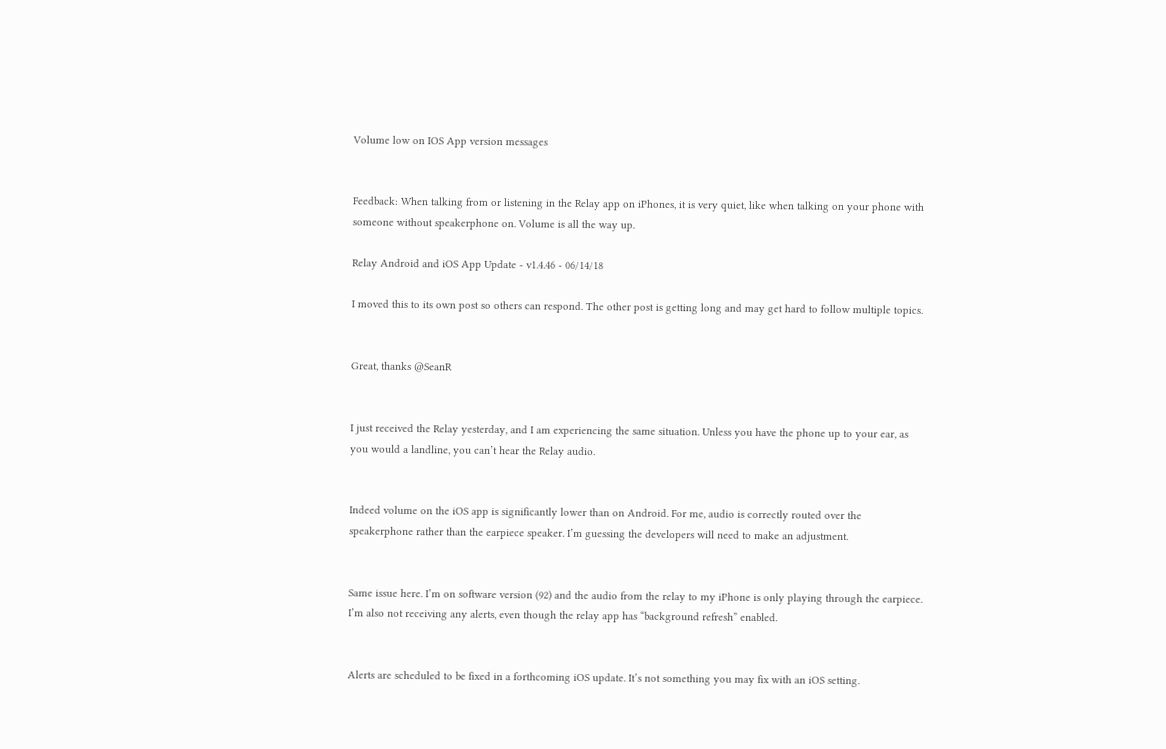Volume low on IOS App version messages


Feedback: When talking from or listening in the Relay app on iPhones, it is very quiet, like when talking on your phone with someone without speakerphone on. Volume is all the way up.

Relay Android and iOS App Update - v1.4.46 - 06/14/18

I moved this to its own post so others can respond. The other post is getting long and may get hard to follow multiple topics.


Great, thanks @SeanR


I just received the Relay yesterday, and I am experiencing the same situation. Unless you have the phone up to your ear, as you would a landline, you can’t hear the Relay audio.


Indeed volume on the iOS app is significantly lower than on Android. For me, audio is correctly routed over the speakerphone rather than the earpiece speaker. I’m guessing the developers will need to make an adjustment.


Same issue here. I’m on software version (92) and the audio from the relay to my iPhone is only playing through the earpiece. I’m also not receiving any alerts, even though the relay app has “background refresh” enabled.


Alerts are scheduled to be fixed in a forthcoming iOS update. It’s not something you may fix with an iOS setting.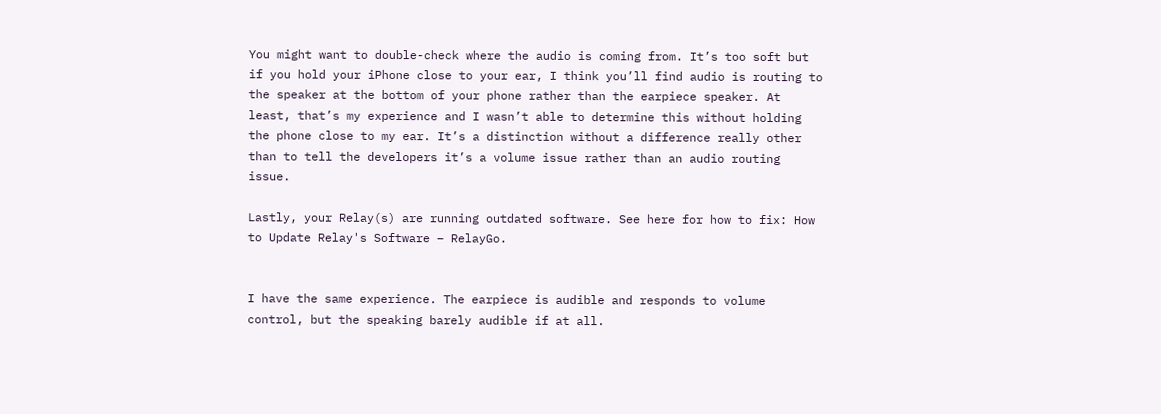You might want to double-check where the audio is coming from. It’s too soft but if you hold your iPhone close to your ear, I think you’ll find audio is routing to the speaker at the bottom of your phone rather than the earpiece speaker. At least, that’s my experience and I wasn’t able to determine this without holding the phone close to my ear. It’s a distinction without a difference really other than to tell the developers it’s a volume issue rather than an audio routing issue.

Lastly, your Relay(s) are running outdated software. See here for how to fix: How to Update Relay's Software – RelayGo.


I have the same experience. The earpiece is audible and responds to volume control, but the speaking barely audible if at all.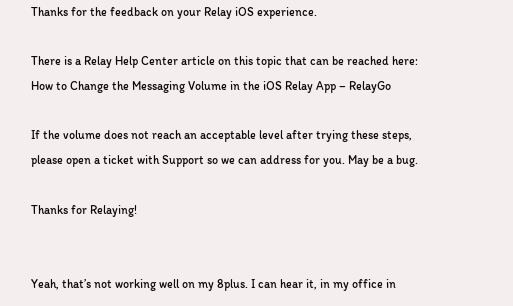Thanks for the feedback on your Relay iOS experience.

There is a Relay Help Center article on this topic that can be reached here: How to Change the Messaging Volume in the iOS Relay App – RelayGo

If the volume does not reach an acceptable level after trying these steps, please open a ticket with Support so we can address for you. May be a bug.

Thanks for Relaying!


Yeah, that’s not working well on my 8plus. I can hear it, in my office in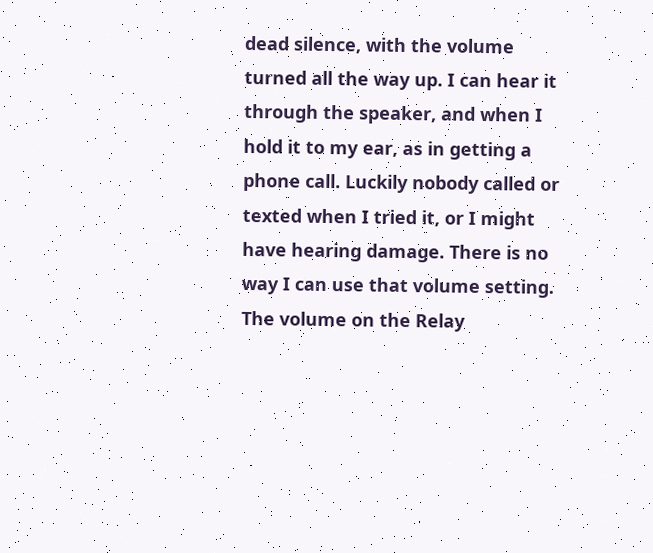dead silence, with the volume turned all the way up. I can hear it through the speaker, and when I hold it to my ear, as in getting a phone call. Luckily nobody called or texted when I tried it, or I might have hearing damage. There is no way I can use that volume setting. The volume on the Relay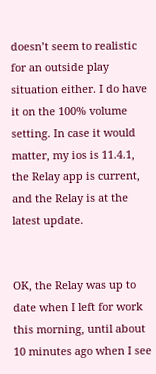doesn’t seem to realistic for an outside play situation either. I do have it on the 100% volume setting. In case it would matter, my ios is 11.4.1, the Relay app is current, and the Relay is at the latest update.


OK, the Relay was up to date when I left for work this morning, until about 10 minutes ago when I see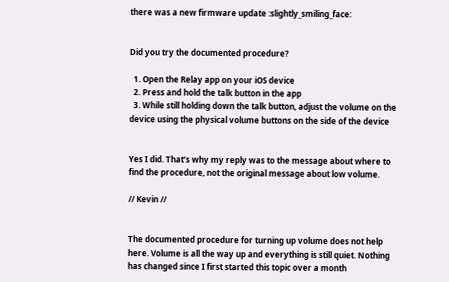there was a new firmware update :slightly_smiling_face:


Did you try the documented procedure?

  1. Open the Relay app on your iOS device
  2. Press and hold the talk button in the app
  3. While still holding down the talk button, adjust the volume on the device using the physical volume buttons on the side of the device


Yes I did. That’s why my reply was to the message about where to find the procedure, not the original message about low volume.

// Kevin //


The documented procedure for turning up volume does not help here. Volume is all the way up and everything is still quiet. Nothing has changed since I first started this topic over a month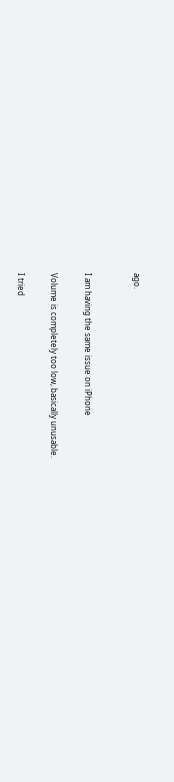ago.


I am having the same issue on iPhone

Volume is completely too low, basically unusable.

I tried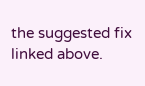the suggested fix linked above.